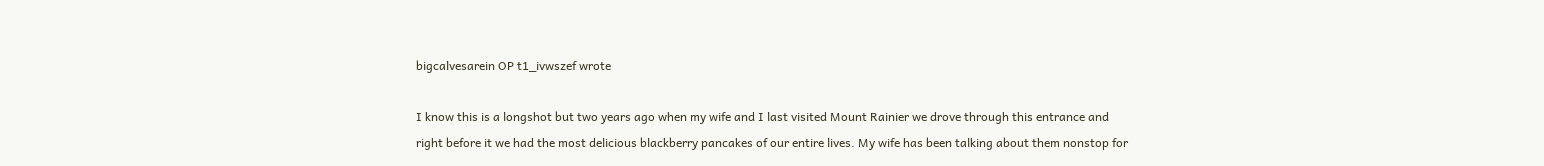bigcalvesarein OP t1_ivwszef wrote

I know this is a longshot but two years ago when my wife and I last visited Mount Rainier we drove through this entrance and right before it we had the most delicious blackberry pancakes of our entire lives. My wife has been talking about them nonstop for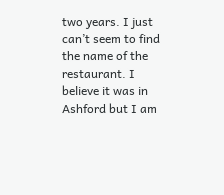two years. I just can’t seem to find the name of the restaurant. I believe it was in Ashford but I am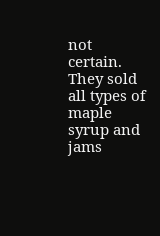not certain. They sold all types of maple syrup and jams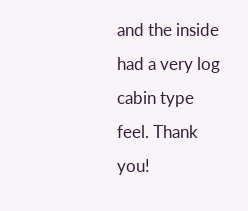and the inside had a very log cabin type feel. Thank you!